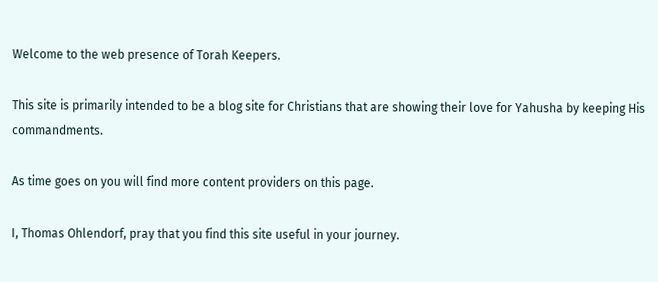Welcome to the web presence of Torah Keepers.

This site is primarily intended to be a blog site for Christians that are showing their love for Yahusha by keeping His commandments.

As time goes on you will find more content providers on this page.

I, Thomas Ohlendorf, pray that you find this site useful in your journey.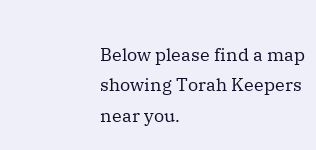Below please find a map showing Torah Keepers near you.